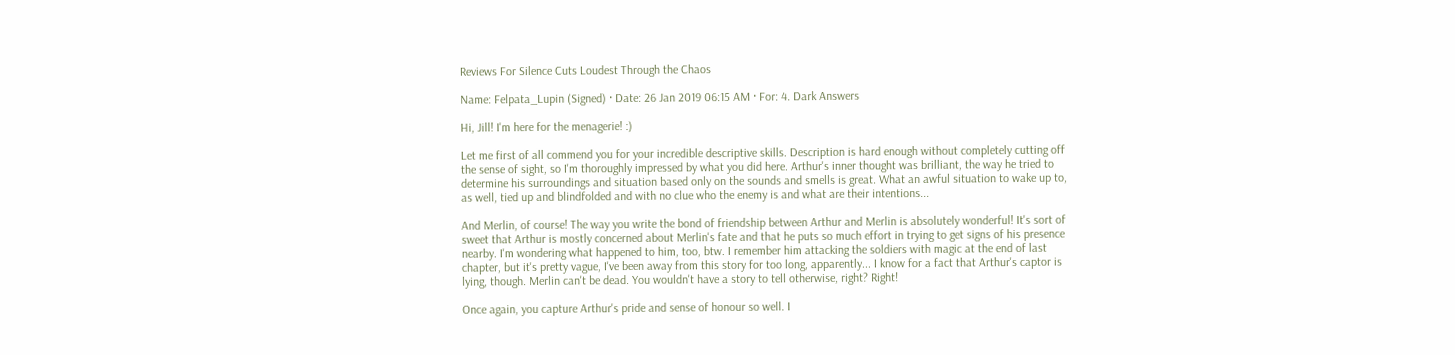Reviews For Silence Cuts Loudest Through the Chaos

Name: Felpata_Lupin (Signed) · Date: 26 Jan 2019 06:15 AM · For: 4. Dark Answers

Hi, Jill! I'm here for the menagerie! :)

Let me first of all commend you for your incredible descriptive skills. Description is hard enough without completely cutting off the sense of sight, so I'm thoroughly impressed by what you did here. Arthur's inner thought was brilliant, the way he tried to determine his surroundings and situation based only on the sounds and smells is great. What an awful situation to wake up to, as well, tied up and blindfolded and with no clue who the enemy is and what are their intentions...

And Merlin, of course! The way you write the bond of friendship between Arthur and Merlin is absolutely wonderful! It's sort of sweet that Arthur is mostly concerned about Merlin's fate and that he puts so much effort in trying to get signs of his presence nearby. I'm wondering what happened to him, too, btw. I remember him attacking the soldiers with magic at the end of last chapter, but it's pretty vague, I've been away from this story for too long, apparently... I know for a fact that Arthur's captor is lying, though. Merlin can't be dead. You wouldn't have a story to tell otherwise, right? Right!

Once again, you capture Arthur's pride and sense of honour so well. I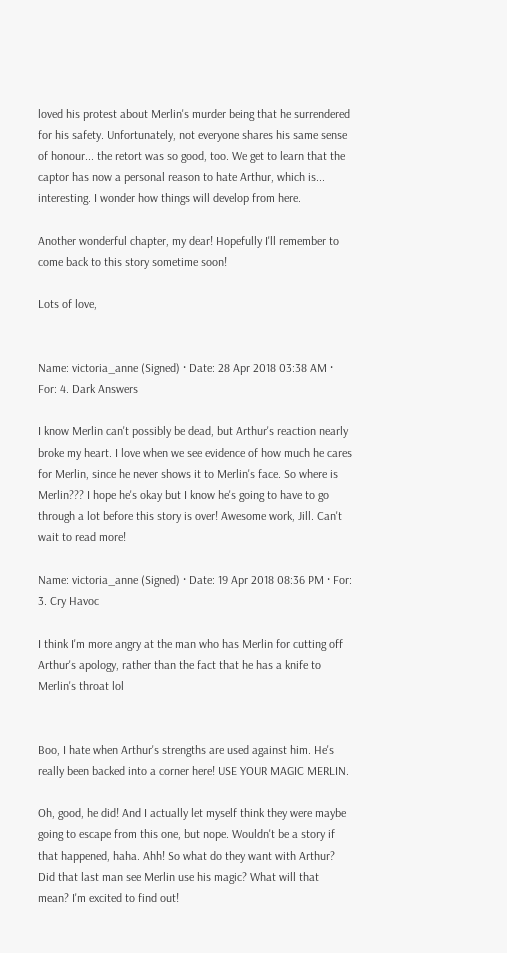loved his protest about Merlin's murder being that he surrendered for his safety. Unfortunately, not everyone shares his same sense of honour... the retort was so good, too. We get to learn that the captor has now a personal reason to hate Arthur, which is... interesting. I wonder how things will develop from here.

Another wonderful chapter, my dear! Hopefully I'll remember to come back to this story sometime soon!

Lots of love,


Name: victoria_anne (Signed) · Date: 28 Apr 2018 03:38 AM · For: 4. Dark Answers

I know Merlin can't possibly be dead, but Arthur's reaction nearly broke my heart. I love when we see evidence of how much he cares for Merlin, since he never shows it to Merlin's face. So where is Merlin??? I hope he's okay but I know he's going to have to go through a lot before this story is over! Awesome work, Jill. Can't wait to read more!

Name: victoria_anne (Signed) · Date: 19 Apr 2018 08:36 PM · For: 3. Cry Havoc

I think I'm more angry at the man who has Merlin for cutting off Arthur's apology, rather than the fact that he has a knife to Merlin's throat lol


Boo, I hate when Arthur's strengths are used against him. He's really been backed into a corner here! USE YOUR MAGIC MERLIN.

Oh, good, he did! And I actually let myself think they were maybe going to escape from this one, but nope. Wouldn't be a story if that happened, haha. Ahh! So what do they want with Arthur? Did that last man see Merlin use his magic? What will that mean? I'm excited to find out!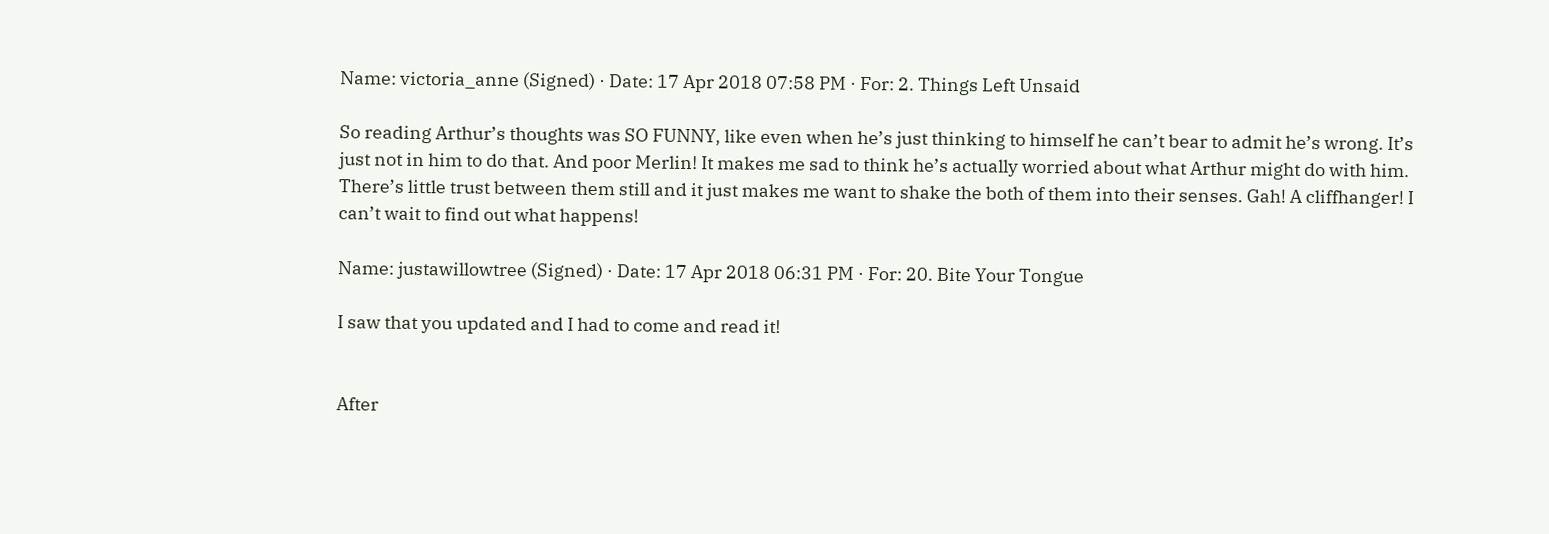Name: victoria_anne (Signed) · Date: 17 Apr 2018 07:58 PM · For: 2. Things Left Unsaid

So reading Arthur’s thoughts was SO FUNNY, like even when he’s just thinking to himself he can’t bear to admit he’s wrong. It’s just not in him to do that. And poor Merlin! It makes me sad to think he’s actually worried about what Arthur might do with him. There’s little trust between them still and it just makes me want to shake the both of them into their senses. Gah! A cliffhanger! I can’t wait to find out what happens!

Name: justawillowtree (Signed) · Date: 17 Apr 2018 06:31 PM · For: 20. Bite Your Tongue

I saw that you updated and I had to come and read it!


After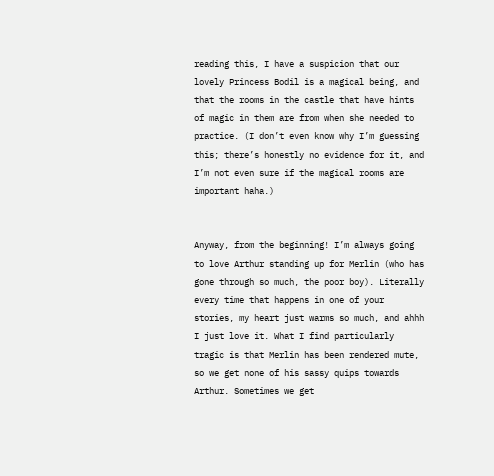reading this, I have a suspicion that our lovely Princess Bodil is a magical being, and that the rooms in the castle that have hints of magic in them are from when she needed to practice. (I don’t even know why I’m guessing this; there’s honestly no evidence for it, and I’m not even sure if the magical rooms are important haha.)


Anyway, from the beginning! I’m always going to love Arthur standing up for Merlin (who has gone through so much, the poor boy). Literally every time that happens in one of your stories, my heart just warms so much, and ahhh I just love it. What I find particularly tragic is that Merlin has been rendered mute, so we get none of his sassy quips towards Arthur. Sometimes we get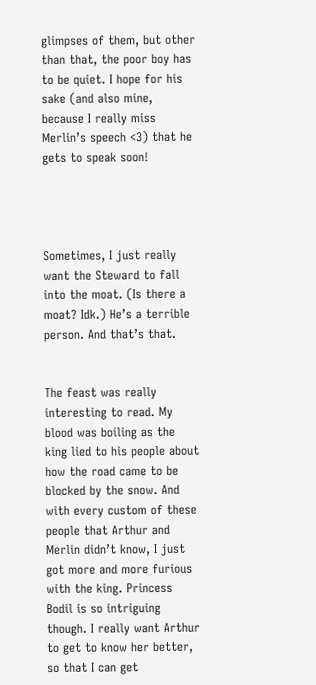glimpses of them, but other than that, the poor boy has to be quiet. I hope for his sake (and also mine, because I really miss Merlin’s speech <3) that he gets to speak soon!




Sometimes, I just really want the Steward to fall into the moat. (Is there a moat? Idk.) He’s a terrible person. And that’s that.


The feast was really interesting to read. My blood was boiling as the king lied to his people about how the road came to be blocked by the snow. And with every custom of these people that Arthur and Merlin didn’t know, I just got more and more furious with the king. Princess Bodil is so intriguing though. I really want Arthur to get to know her better, so that I can get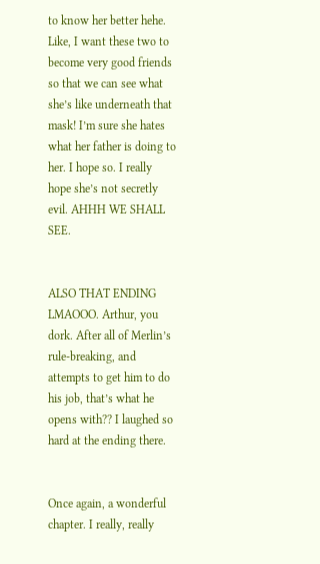to know her better hehe. Like, I want these two to become very good friends so that we can see what she’s like underneath that mask! I’m sure she hates what her father is doing to her. I hope so. I really hope she’s not secretly evil. AHHH WE SHALL SEE.


ALSO THAT ENDING LMAOOO. Arthur, you dork. After all of Merlin’s rule-breaking, and attempts to get him to do his job, that’s what he opens with?? I laughed so hard at the ending there.


Once again, a wonderful chapter. I really, really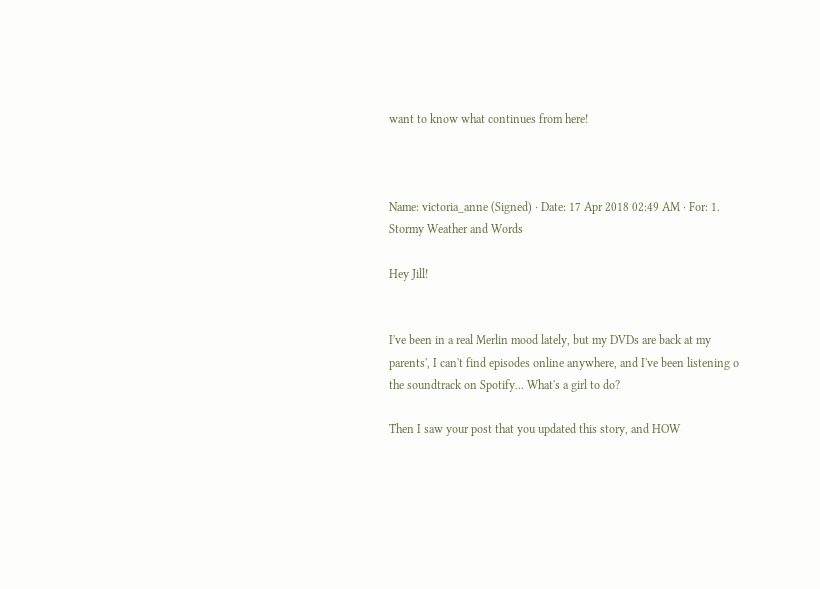want to know what continues from here!



Name: victoria_anne (Signed) · Date: 17 Apr 2018 02:49 AM · For: 1. Stormy Weather and Words

Hey Jill!


I've been in a real Merlin mood lately, but my DVDs are back at my parents', I can't find episodes online anywhere, and I've been listening o the soundtrack on Spotify... What's a girl to do?

Then I saw your post that you updated this story, and HOW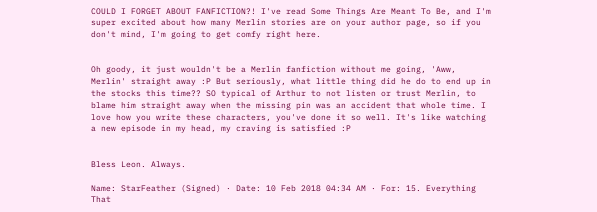COULD I FORGET ABOUT FANFICTION?! I've read Some Things Are Meant To Be, and I'm super excited about how many Merlin stories are on your author page, so if you don't mind, I'm going to get comfy right here.


Oh goody, it just wouldn't be a Merlin fanfiction without me going, 'Aww, Merlin' straight away :P But seriously, what little thing did he do to end up in the stocks this time?? SO typical of Arthur to not listen or trust Merlin, to blame him straight away when the missing pin was an accident that whole time. I love how you write these characters, you've done it so well. It's like watching a new episode in my head, my craving is satisfied :P


Bless Leon. Always.

Name: StarFeather (Signed) · Date: 10 Feb 2018 04:34 AM · For: 15. Everything That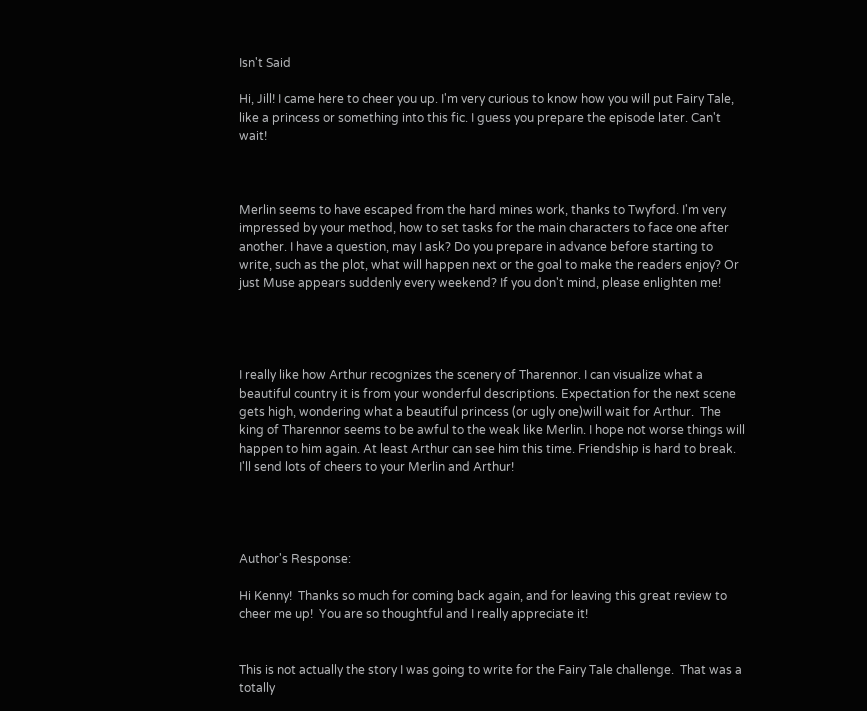Isn't Said

Hi, Jill! I came here to cheer you up. I'm very curious to know how you will put Fairy Tale, like a princess or something into this fic. I guess you prepare the episode later. Can't wait!



Merlin seems to have escaped from the hard mines work, thanks to Twyford. I'm very impressed by your method, how to set tasks for the main characters to face one after another. I have a question, may I ask? Do you prepare in advance before starting to write, such as the plot, what will happen next or the goal to make the readers enjoy? Or just Muse appears suddenly every weekend? If you don't mind, please enlighten me!




I really like how Arthur recognizes the scenery of Tharennor. I can visualize what a beautiful country it is from your wonderful descriptions. Expectation for the next scene gets high, wondering what a beautiful princess (or ugly one)will wait for Arthur.  The king of Tharennor seems to be awful to the weak like Merlin. I hope not worse things will happen to him again. At least Arthur can see him this time. Friendship is hard to break. I'll send lots of cheers to your Merlin and Arthur!




Author's Response:

Hi Kenny!  Thanks so much for coming back again, and for leaving this great review to cheer me up!  You are so thoughtful and I really appreciate it!


This is not actually the story I was going to write for the Fairy Tale challenge.  That was a totally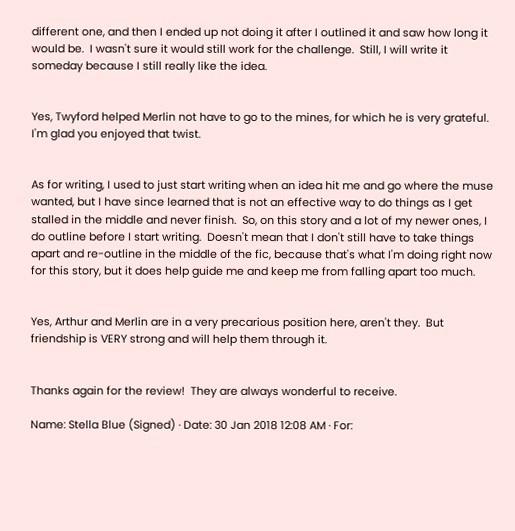different one, and then I ended up not doing it after I outlined it and saw how long it would be.  I wasn't sure it would still work for the challenge.  Still, I will write it someday because I still really like the idea.


Yes, Twyford helped Merlin not have to go to the mines, for which he is very grateful.  I'm glad you enjoyed that twist.


As for writing, I used to just start writing when an idea hit me and go where the muse wanted, but I have since learned that is not an effective way to do things as I get stalled in the middle and never finish.  So, on this story and a lot of my newer ones, I do outline before I start writing.  Doesn't mean that I don't still have to take things apart and re-outline in the middle of the fic, because that's what I'm doing right now for this story, but it does help guide me and keep me from falling apart too much.


Yes, Arthur and Merlin are in a very precarious position here, aren't they.  But friendship is VERY strong and will help them through it.


Thanks again for the review!  They are always wonderful to receive.

Name: Stella Blue (Signed) · Date: 30 Jan 2018 12:08 AM · For: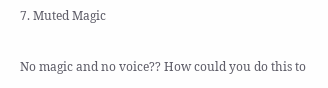7. Muted Magic

No magic and no voice?? How could you do this to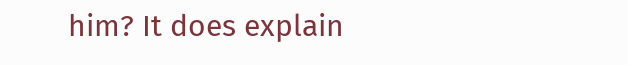him? It does explain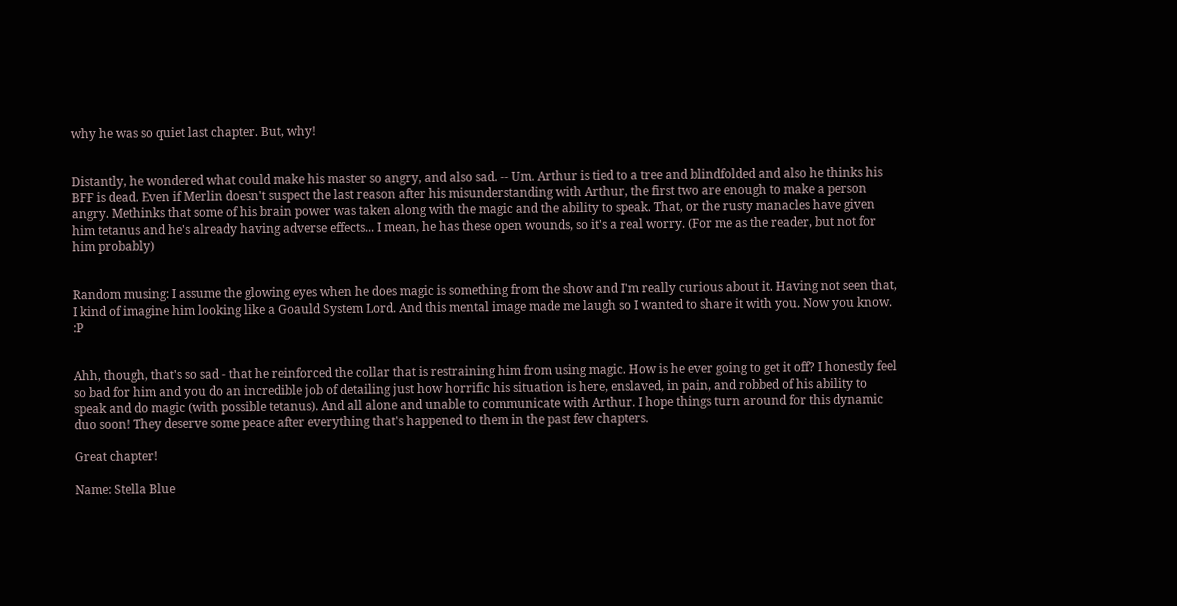why he was so quiet last chapter. But, why!


Distantly, he wondered what could make his master so angry, and also sad. -- Um. Arthur is tied to a tree and blindfolded and also he thinks his BFF is dead. Even if Merlin doesn't suspect the last reason after his misunderstanding with Arthur, the first two are enough to make a person angry. Methinks that some of his brain power was taken along with the magic and the ability to speak. That, or the rusty manacles have given him tetanus and he's already having adverse effects... I mean, he has these open wounds, so it's a real worry. (For me as the reader, but not for him probably)


Random musing: I assume the glowing eyes when he does magic is something from the show and I'm really curious about it. Having not seen that, I kind of imagine him looking like a Goauld System Lord. And this mental image made me laugh so I wanted to share it with you. Now you know. :P


Ahh, though, that's so sad - that he reinforced the collar that is restraining him from using magic. How is he ever going to get it off? I honestly feel so bad for him and you do an incredible job of detailing just how horrific his situation is here, enslaved, in pain, and robbed of his ability to speak and do magic (with possible tetanus). And all alone and unable to communicate with Arthur. I hope things turn around for this dynamic duo soon! They deserve some peace after everything that's happened to them in the past few chapters.

Great chapter!

Name: Stella Blue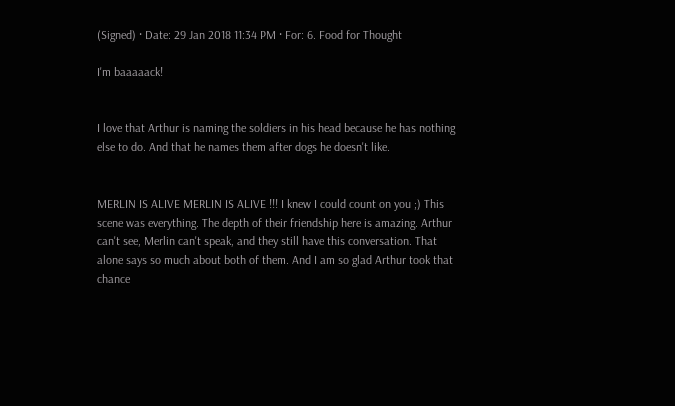(Signed) · Date: 29 Jan 2018 11:34 PM · For: 6. Food for Thought

I'm baaaaack!


I love that Arthur is naming the soldiers in his head because he has nothing else to do. And that he names them after dogs he doesn't like.


MERLIN IS ALIVE MERLIN IS ALIVE !!! I knew I could count on you ;) This scene was everything. The depth of their friendship here is amazing. Arthur can't see, Merlin can't speak, and they still have this conversation. That alone says so much about both of them. And I am so glad Arthur took that chance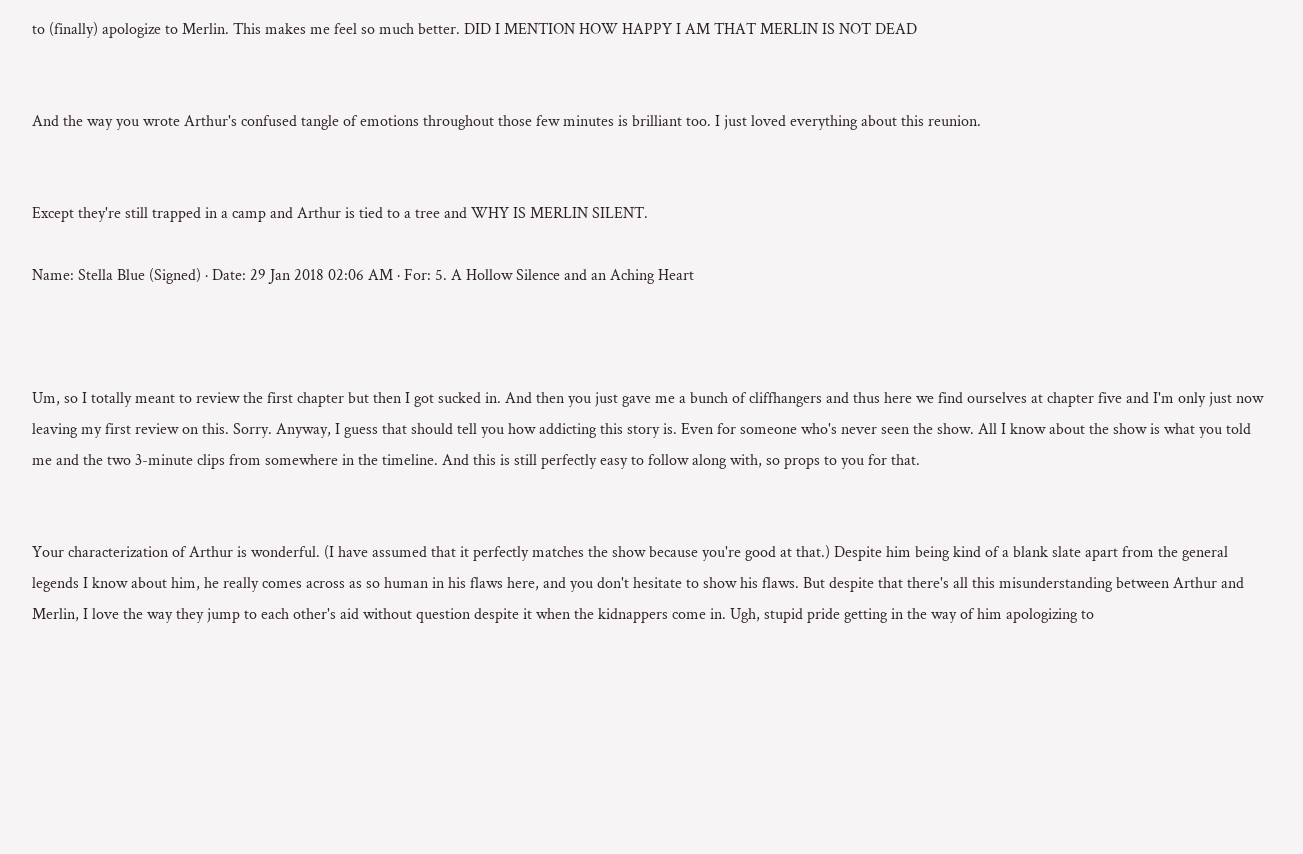to (finally) apologize to Merlin. This makes me feel so much better. DID I MENTION HOW HAPPY I AM THAT MERLIN IS NOT DEAD


And the way you wrote Arthur's confused tangle of emotions throughout those few minutes is brilliant too. I just loved everything about this reunion.


Except they're still trapped in a camp and Arthur is tied to a tree and WHY IS MERLIN SILENT.

Name: Stella Blue (Signed) · Date: 29 Jan 2018 02:06 AM · For: 5. A Hollow Silence and an Aching Heart



Um, so I totally meant to review the first chapter but then I got sucked in. And then you just gave me a bunch of cliffhangers and thus here we find ourselves at chapter five and I'm only just now leaving my first review on this. Sorry. Anyway, I guess that should tell you how addicting this story is. Even for someone who's never seen the show. All I know about the show is what you told me and the two 3-minute clips from somewhere in the timeline. And this is still perfectly easy to follow along with, so props to you for that.


Your characterization of Arthur is wonderful. (I have assumed that it perfectly matches the show because you're good at that.) Despite him being kind of a blank slate apart from the general legends I know about him, he really comes across as so human in his flaws here, and you don't hesitate to show his flaws. But despite that there's all this misunderstanding between Arthur and Merlin, I love the way they jump to each other's aid without question despite it when the kidnappers come in. Ugh, stupid pride getting in the way of him apologizing to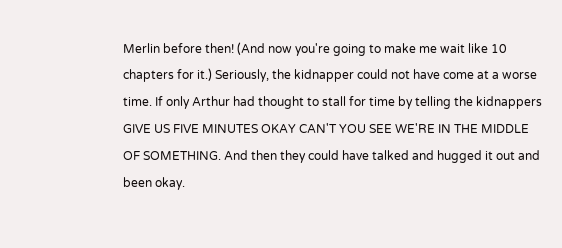Merlin before then! (And now you're going to make me wait like 10 chapters for it.) Seriously, the kidnapper could not have come at a worse time. If only Arthur had thought to stall for time by telling the kidnappers GIVE US FIVE MINUTES OKAY CAN'T YOU SEE WE'RE IN THE MIDDLE OF SOMETHING. And then they could have talked and hugged it out and been okay.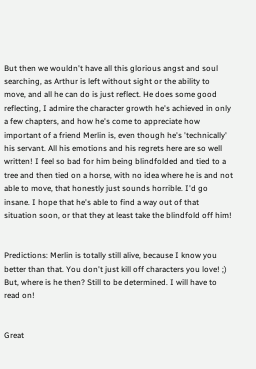But then we wouldn't have all this glorious angst and soul searching, as Arthur is left without sight or the ability to move, and all he can do is just reflect. He does some good reflecting, I admire the character growth he's achieved in only a few chapters, and how he's come to appreciate how important of a friend Merlin is, even though he's 'technically' his servant. All his emotions and his regrets here are so well written! I feel so bad for him being blindfolded and tied to a tree and then tied on a horse, with no idea where he is and not able to move, that honestly just sounds horrible. I'd go insane. I hope that he's able to find a way out of that situation soon, or that they at least take the blindfold off him!


Predictions: Merlin is totally still alive, because I know you better than that. You don't just kill off characters you love! ;) But, where is he then? Still to be determined. I will have to read on!


Great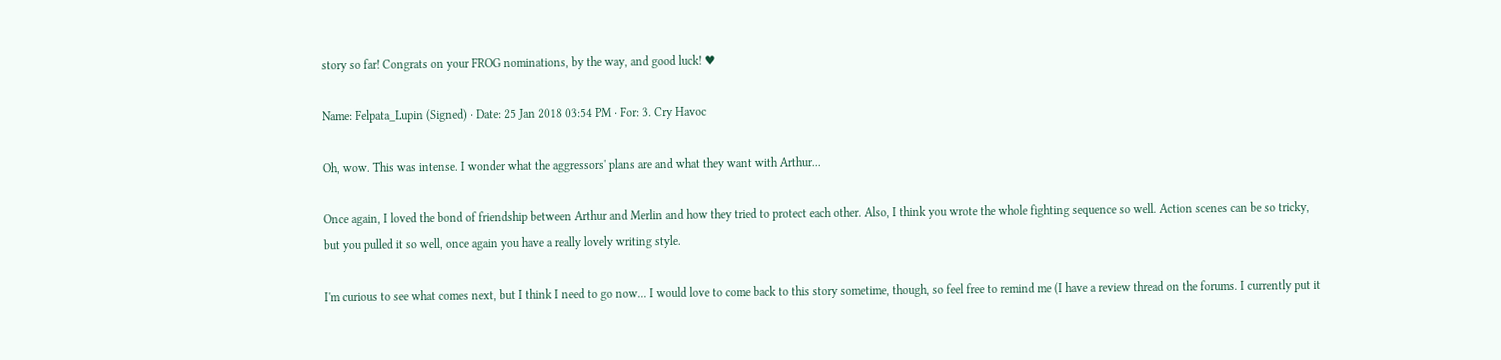story so far! Congrats on your FROG nominations, by the way, and good luck! ♥

Name: Felpata_Lupin (Signed) · Date: 25 Jan 2018 03:54 PM · For: 3. Cry Havoc

Oh, wow. This was intense. I wonder what the aggressors' plans are and what they want with Arthur...

Once again, I loved the bond of friendship between Arthur and Merlin and how they tried to protect each other. Also, I think you wrote the whole fighting sequence so well. Action scenes can be so tricky, but you pulled it so well, once again you have a really lovely writing style.

I'm curious to see what comes next, but I think I need to go now... I would love to come back to this story sometime, though, so feel free to remind me (I have a review thread on the forums. I currently put it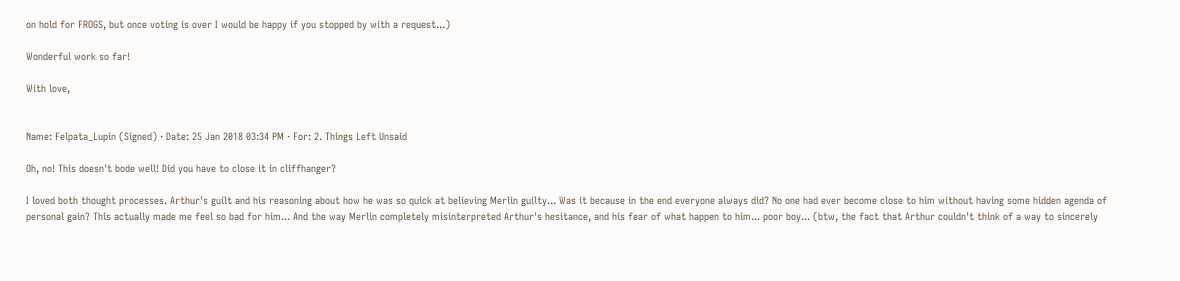on hold for FROGS, but once voting is over I would be happy if you stopped by with a request...)

Wonderful work so far!

With love,


Name: Felpata_Lupin (Signed) · Date: 25 Jan 2018 03:34 PM · For: 2. Things Left Unsaid

Oh, no! This doesn't bode well! Did you have to close it in cliffhanger?

I loved both thought processes. Arthur's guilt and his reasoning about how he was so quick at believing Merlin guilty... Was it because in the end everyone always did? No one had ever become close to him without having some hidden agenda of personal gain? This actually made me feel so bad for him... And the way Merlin completely misinterpreted Arthur's hesitance, and his fear of what happen to him... poor boy... (btw, the fact that Arthur couldn't think of a way to sincerely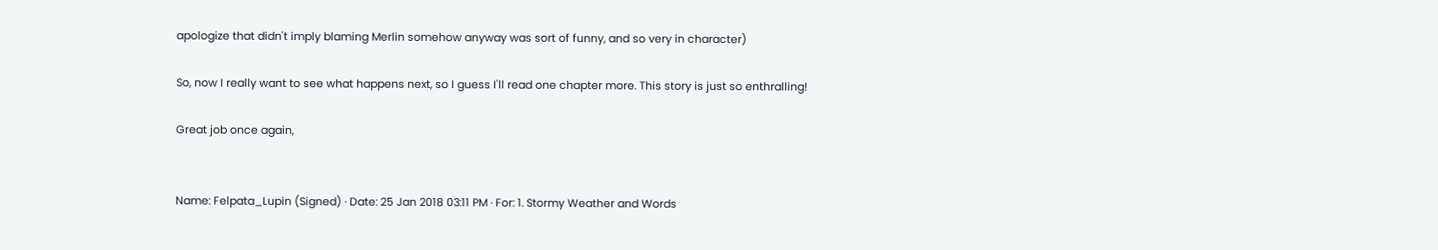apologize that didn't imply blaming Merlin somehow anyway was sort of funny, and so very in character)

So, now I really want to see what happens next, so I guess I'll read one chapter more. This story is just so enthralling!

Great job once again,


Name: Felpata_Lupin (Signed) · Date: 25 Jan 2018 03:11 PM · For: 1. Stormy Weather and Words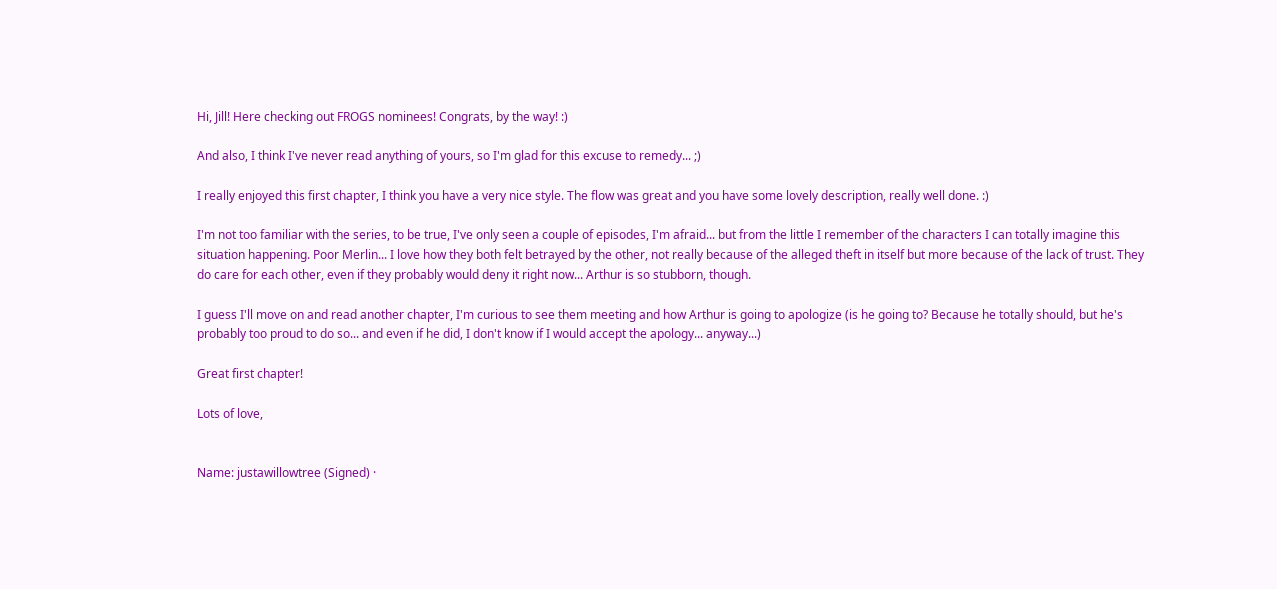Hi, Jill! Here checking out FROGS nominees! Congrats, by the way! :)

And also, I think I've never read anything of yours, so I'm glad for this excuse to remedy... ;)

I really enjoyed this first chapter, I think you have a very nice style. The flow was great and you have some lovely description, really well done. :)

I'm not too familiar with the series, to be true, I've only seen a couple of episodes, I'm afraid... but from the little I remember of the characters I can totally imagine this situation happening. Poor Merlin... I love how they both felt betrayed by the other, not really because of the alleged theft in itself but more because of the lack of trust. They do care for each other, even if they probably would deny it right now... Arthur is so stubborn, though.

I guess I'll move on and read another chapter, I'm curious to see them meeting and how Arthur is going to apologize (is he going to? Because he totally should, but he's probably too proud to do so... and even if he did, I don't know if I would accept the apology... anyway...)

Great first chapter!

Lots of love,


Name: justawillowtree (Signed) ·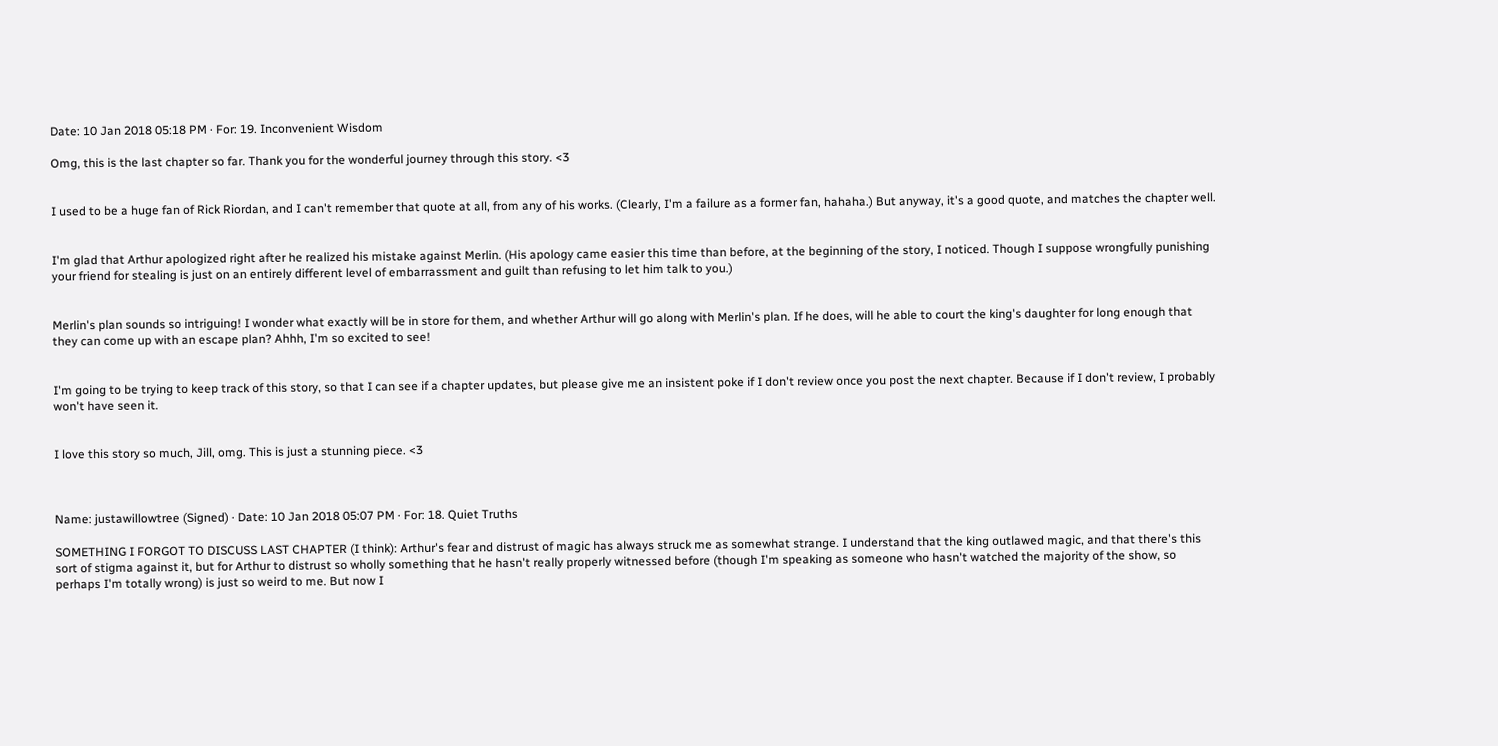Date: 10 Jan 2018 05:18 PM · For: 19. Inconvenient Wisdom

Omg, this is the last chapter so far. Thank you for the wonderful journey through this story. <3


I used to be a huge fan of Rick Riordan, and I can't remember that quote at all, from any of his works. (Clearly, I'm a failure as a former fan, hahaha.) But anyway, it's a good quote, and matches the chapter well.


I'm glad that Arthur apologized right after he realized his mistake against Merlin. (His apology came easier this time than before, at the beginning of the story, I noticed. Though I suppose wrongfully punishing your friend for stealing is just on an entirely different level of embarrassment and guilt than refusing to let him talk to you.)


Merlin's plan sounds so intriguing! I wonder what exactly will be in store for them, and whether Arthur will go along with Merlin's plan. If he does, will he able to court the king's daughter for long enough that they can come up with an escape plan? Ahhh, I'm so excited to see!


I'm going to be trying to keep track of this story, so that I can see if a chapter updates, but please give me an insistent poke if I don't review once you post the next chapter. Because if I don't review, I probably won't have seen it.


I love this story so much, Jill, omg. This is just a stunning piece. <3



Name: justawillowtree (Signed) · Date: 10 Jan 2018 05:07 PM · For: 18. Quiet Truths

SOMETHING I FORGOT TO DISCUSS LAST CHAPTER (I think): Arthur's fear and distrust of magic has always struck me as somewhat strange. I understand that the king outlawed magic, and that there's this sort of stigma against it, but for Arthur to distrust so wholly something that he hasn't really properly witnessed before (though I'm speaking as someone who hasn't watched the majority of the show, so perhaps I'm totally wrong) is just so weird to me. But now I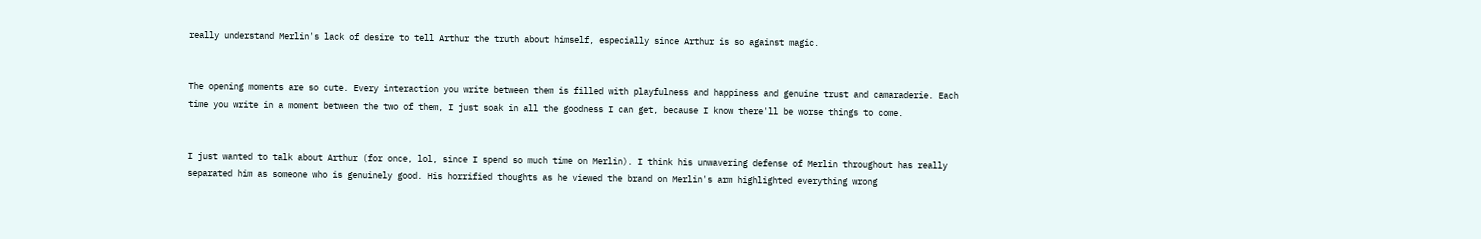really understand Merlin's lack of desire to tell Arthur the truth about himself, especially since Arthur is so against magic.


The opening moments are so cute. Every interaction you write between them is filled with playfulness and happiness and genuine trust and camaraderie. Each time you write in a moment between the two of them, I just soak in all the goodness I can get, because I know there'll be worse things to come.


I just wanted to talk about Arthur (for once, lol, since I spend so much time on Merlin). I think his unwavering defense of Merlin throughout has really separated him as someone who is genuinely good. His horrified thoughts as he viewed the brand on Merlin's arm highlighted everything wrong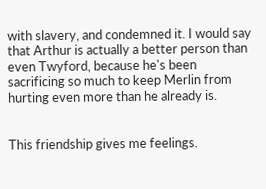with slavery, and condemned it. I would say that Arthur is actually a better person than even Twyford, because he's been sacrificing so much to keep Merlin from hurting even more than he already is.


This friendship gives me feelings.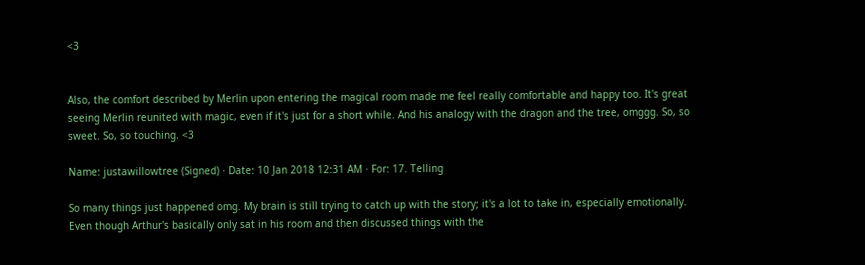<3


Also, the comfort described by Merlin upon entering the magical room made me feel really comfortable and happy too. It's great seeing Merlin reunited with magic, even if it's just for a short while. And his analogy with the dragon and the tree, omggg. So, so sweet. So, so touching. <3

Name: justawillowtree (Signed) · Date: 10 Jan 2018 12:31 AM · For: 17. Telling

So many things just happened omg. My brain is still trying to catch up with the story; it's a lot to take in, especially emotionally. Even though Arthur's basically only sat in his room and then discussed things with the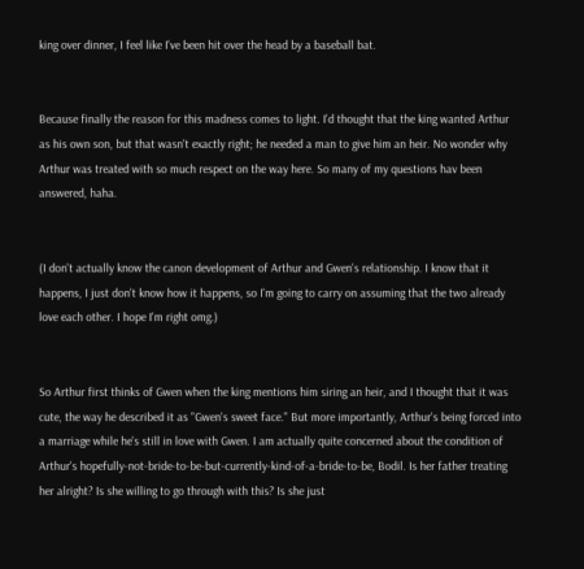king over dinner, I feel like I've been hit over the head by a baseball bat.


Because finally the reason for this madness comes to light. I'd thought that the king wanted Arthur as his own son, but that wasn't exactly right; he needed a man to give him an heir. No wonder why Arthur was treated with so much respect on the way here. So many of my questions hav been answered, haha.


(I don't actually know the canon development of Arthur and Gwen's relationship. I know that it happens, I just don't know how it happens, so I'm going to carry on assuming that the two already love each other. I hope I'm right omg.)


So Arthur first thinks of Gwen when the king mentions him siring an heir, and I thought that it was cute, the way he described it as "Gwen's sweet face." But more importantly, Arthur's being forced into a marriage while he's still in love with Gwen. I am actually quite concerned about the condition of Arthur's hopefully-not-bride-to-be-but-currently-kind-of-a-bride-to-be, Bodil. Is her father treating her alright? Is she willing to go through with this? Is she just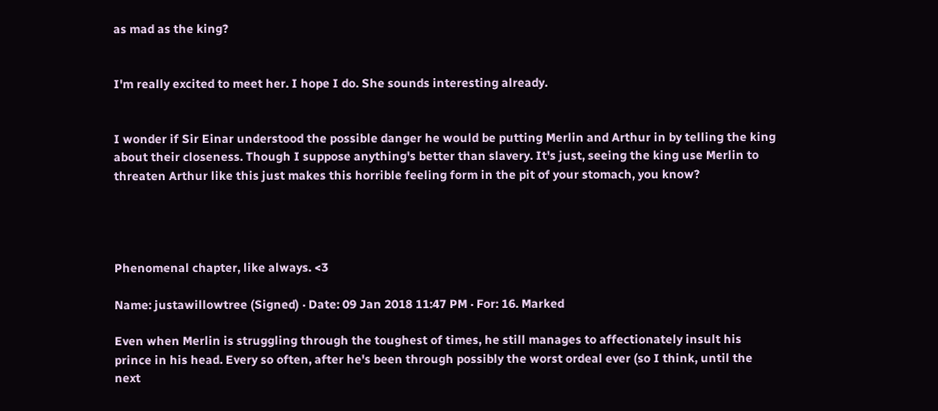as mad as the king?


I'm really excited to meet her. I hope I do. She sounds interesting already.


I wonder if Sir Einar understood the possible danger he would be putting Merlin and Arthur in by telling the king about their closeness. Though I suppose anything's better than slavery. It's just, seeing the king use Merlin to threaten Arthur like this just makes this horrible feeling form in the pit of your stomach, you know?




Phenomenal chapter, like always. <3

Name: justawillowtree (Signed) · Date: 09 Jan 2018 11:47 PM · For: 16. Marked

Even when Merlin is struggling through the toughest of times, he still manages to affectionately insult his prince in his head. Every so often, after he's been through possibly the worst ordeal ever (so I think, until the next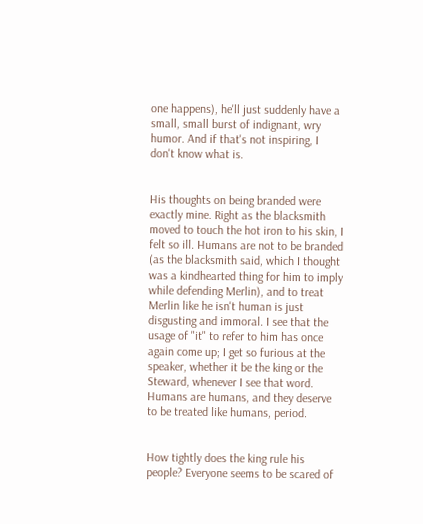one happens), he'll just suddenly have a small, small burst of indignant, wry humor. And if that's not inspiring, I don't know what is.


His thoughts on being branded were exactly mine. Right as the blacksmith moved to touch the hot iron to his skin, I felt so ill. Humans are not to be branded (as the blacksmith said, which I thought was a kindhearted thing for him to imply while defending Merlin), and to treat Merlin like he isn't human is just disgusting and immoral. I see that the usage of "it" to refer to him has once again come up; I get so furious at the speaker, whether it be the king or the Steward, whenever I see that word. Humans are humans, and they deserve to be treated like humans, period.


How tightly does the king rule his people? Everyone seems to be scared of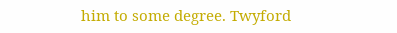him to some degree. Twyford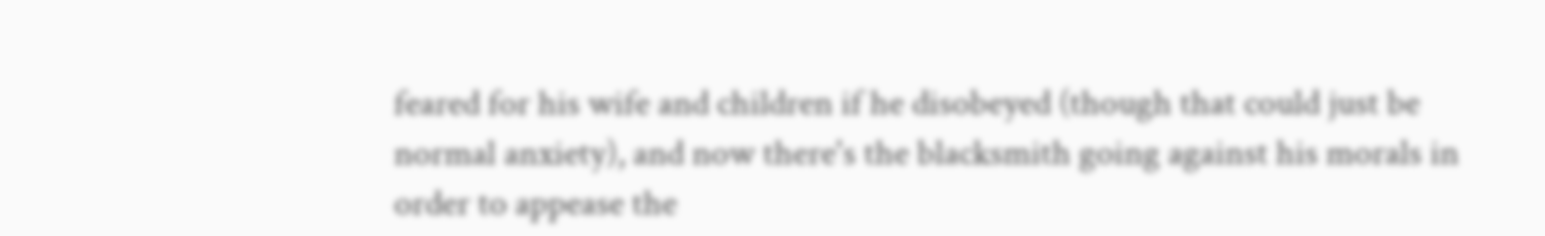feared for his wife and children if he disobeyed (though that could just be normal anxiety), and now there's the blacksmith going against his morals in order to appease the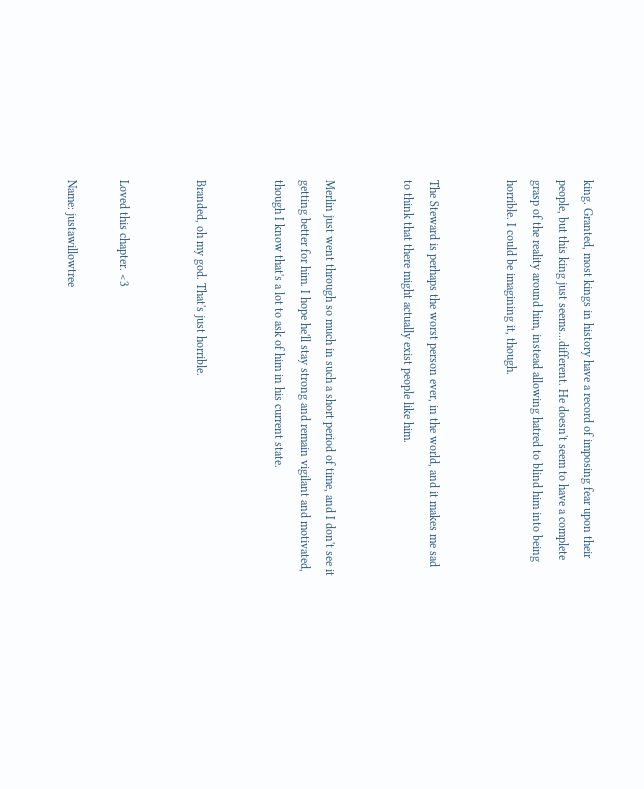king. Granted, most kings in history have a record of imposing fear upon their people, but this king just seems...different. He doesn't seem to have a complete grasp of the reality around him, instead allowing hatred to blind him into being horrible. I could be imagining it, though.


The Steward is perhaps the worst person ever, in the world, and it makes me sad to think that there might actually exist people like him.


Merlin just went through so much in such a short period of time, and I don't see it getting better for him. I hope he'll stay strong and remain vigilant and motivated, though I know that's a lot to ask of him in his current state.


Branded, oh my god. That's just horrible.


Loved this chapter. <3

Name: justawillowtree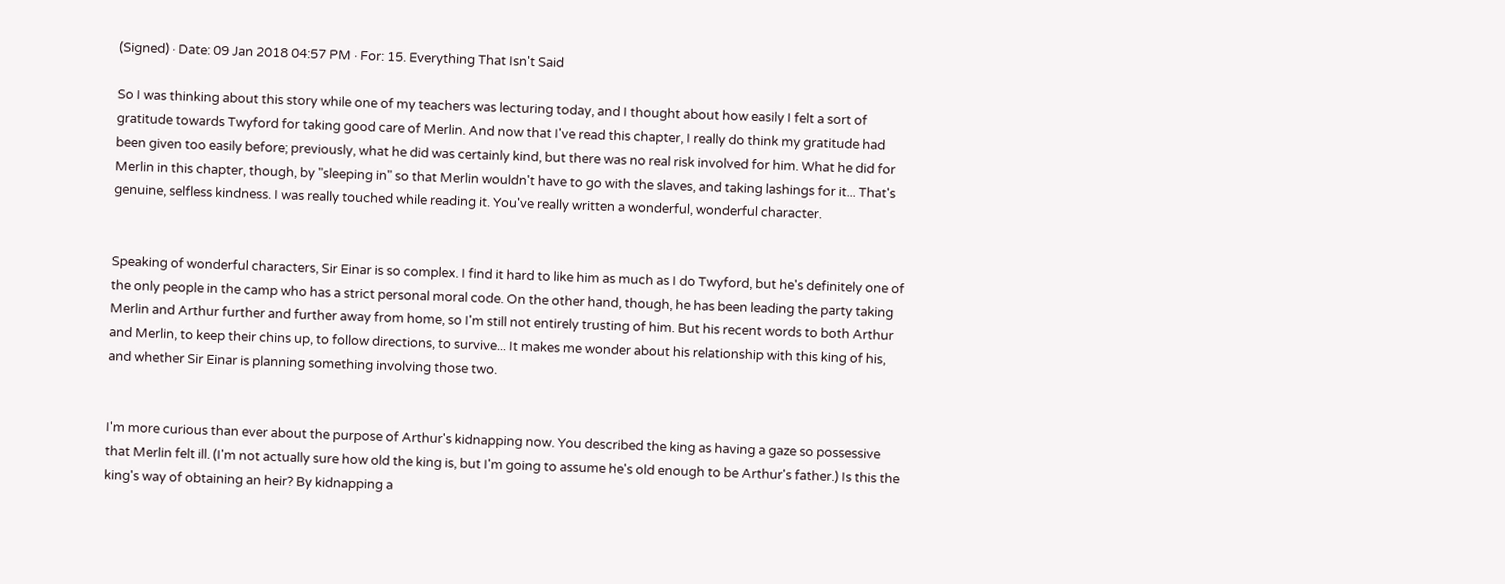(Signed) · Date: 09 Jan 2018 04:57 PM · For: 15. Everything That Isn't Said

So I was thinking about this story while one of my teachers was lecturing today, and I thought about how easily I felt a sort of gratitude towards Twyford for taking good care of Merlin. And now that I've read this chapter, I really do think my gratitude had been given too easily before; previously, what he did was certainly kind, but there was no real risk involved for him. What he did for Merlin in this chapter, though, by "sleeping in" so that Merlin wouldn't have to go with the slaves, and taking lashings for it... That's genuine, selfless kindness. I was really touched while reading it. You've really written a wonderful, wonderful character.


Speaking of wonderful characters, Sir Einar is so complex. I find it hard to like him as much as I do Twyford, but he's definitely one of the only people in the camp who has a strict personal moral code. On the other hand, though, he has been leading the party taking Merlin and Arthur further and further away from home, so I'm still not entirely trusting of him. But his recent words to both Arthur and Merlin, to keep their chins up, to follow directions, to survive... It makes me wonder about his relationship with this king of his, and whether Sir Einar is planning something involving those two.


I'm more curious than ever about the purpose of Arthur's kidnapping now. You described the king as having a gaze so possessive that Merlin felt ill. (I'm not actually sure how old the king is, but I'm going to assume he's old enough to be Arthur's father.) Is this the king's way of obtaining an heir? By kidnapping a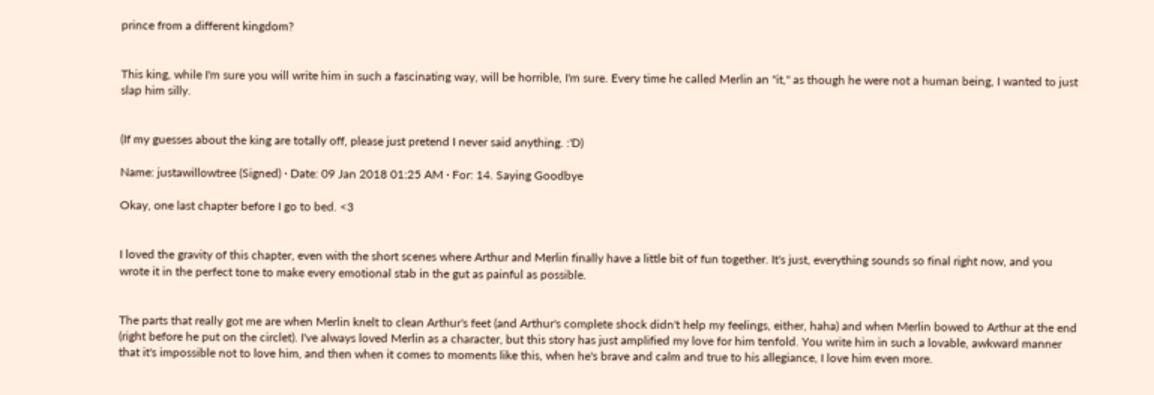prince from a different kingdom?


This king, while I'm sure you will write him in such a fascinating way, will be horrible, I'm sure. Every time he called Merlin an "it," as though he were not a human being, I wanted to just slap him silly.


(If my guesses about the king are totally off, please just pretend I never said anything. :'D)

Name: justawillowtree (Signed) · Date: 09 Jan 2018 01:25 AM · For: 14. Saying Goodbye

Okay, one last chapter before I go to bed. <3


I loved the gravity of this chapter, even with the short scenes where Arthur and Merlin finally have a little bit of fun together. It's just, everything sounds so final right now, and you wrote it in the perfect tone to make every emotional stab in the gut as painful as possible.


The parts that really got me are when Merlin knelt to clean Arthur's feet (and Arthur's complete shock didn't help my feelings, either, haha) and when Merlin bowed to Arthur at the end (right before he put on the circlet). I've always loved Merlin as a character, but this story has just amplified my love for him tenfold. You write him in such a lovable, awkward manner that it's impossible not to love him, and then when it comes to moments like this, when he's brave and calm and true to his allegiance, I love him even more.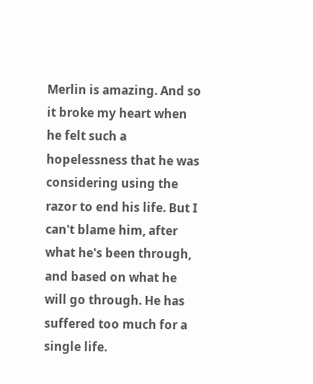Merlin is amazing. And so it broke my heart when he felt such a hopelessness that he was considering using the razor to end his life. But I can't blame him, after what he's been through, and based on what he will go through. He has suffered too much for a single life.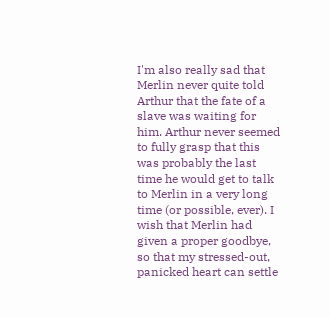I'm also really sad that Merlin never quite told Arthur that the fate of a slave was waiting for him. Arthur never seemed to fully grasp that this was probably the last time he would get to talk to Merlin in a very long time (or possible, ever). I wish that Merlin had given a proper goodbye, so that my stressed-out, panicked heart can settle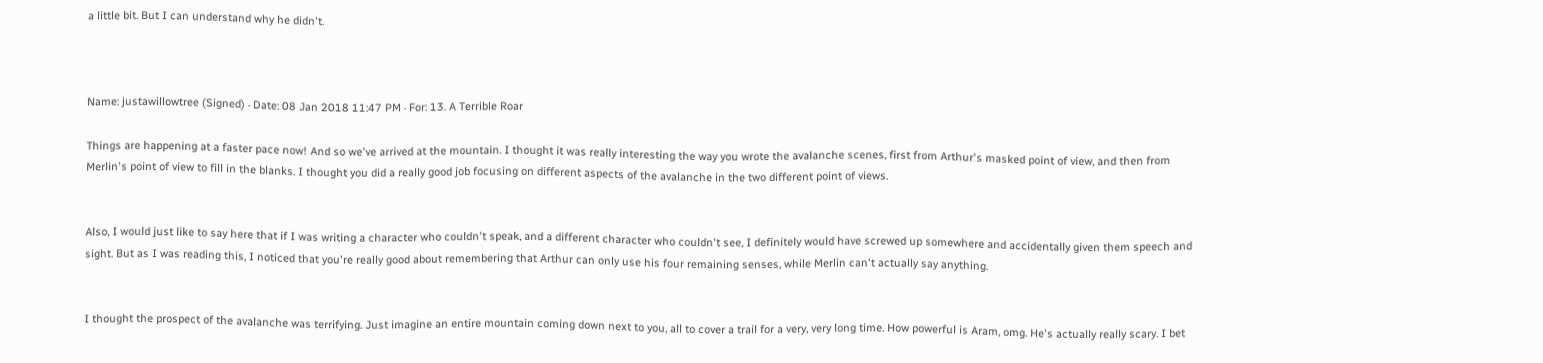a little bit. But I can understand why he didn't.



Name: justawillowtree (Signed) · Date: 08 Jan 2018 11:47 PM · For: 13. A Terrible Roar

Things are happening at a faster pace now! And so we've arrived at the mountain. I thought it was really interesting the way you wrote the avalanche scenes, first from Arthur's masked point of view, and then from Merlin's point of view to fill in the blanks. I thought you did a really good job focusing on different aspects of the avalanche in the two different point of views.


Also, I would just like to say here that if I was writing a character who couldn't speak, and a different character who couldn't see, I definitely would have screwed up somewhere and accidentally given them speech and sight. But as I was reading this, I noticed that you're really good about remembering that Arthur can only use his four remaining senses, while Merlin can't actually say anything.


I thought the prospect of the avalanche was terrifying. Just imagine an entire mountain coming down next to you, all to cover a trail for a very, very long time. How powerful is Aram, omg. He's actually really scary. I bet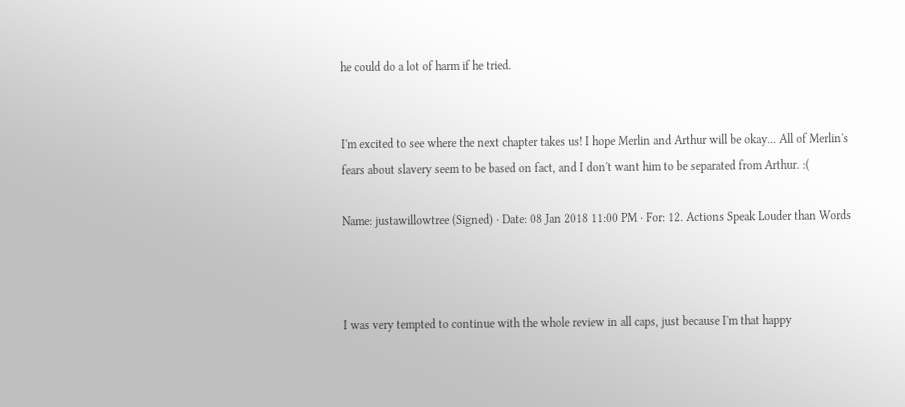he could do a lot of harm if he tried.


I'm excited to see where the next chapter takes us! I hope Merlin and Arthur will be okay... All of Merlin's fears about slavery seem to be based on fact, and I don't want him to be separated from Arthur. :(

Name: justawillowtree (Signed) · Date: 08 Jan 2018 11:00 PM · For: 12. Actions Speak Louder than Words



I was very tempted to continue with the whole review in all caps, just because I'm that happy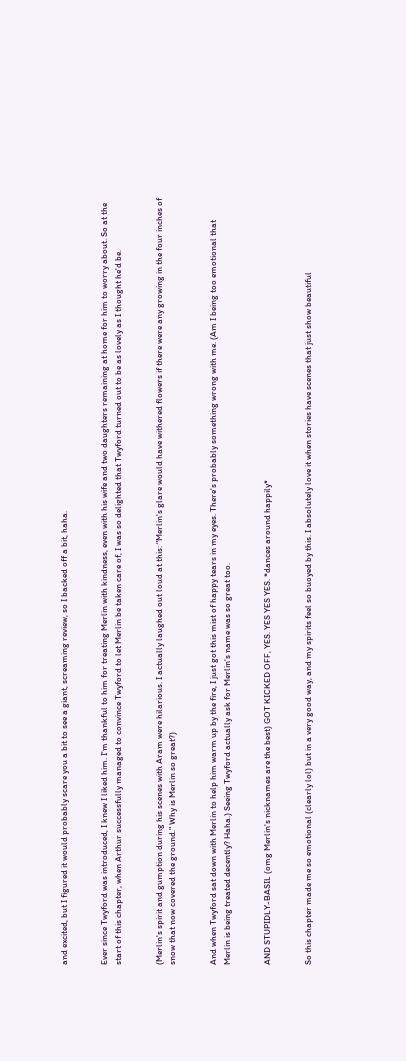and excited, but I figured it would probably scare you a bit to see a giant, screaming review, so I backed off a bit, haha.


Ever since Twyford was introduced, I knew I liked him. I'm thankful to him for treating Merlin with kindness, even with his wife and two daughters remaining at home for him to worry about. So at the start of this chapter, when Arthur successfully managed to convince Twyford to let Merlin be taken care of, I was so delighted that Twyford turned out to be as lovely as I thought he'd be.


(Merlin's spirit and gumption during his scenes with Aram were hilarious. I actually laughed out loud at this: "Merlin's glare would have withered flowers if there were any growing in the four inches of snow that now covered the ground." Why is Merlin so great?)


And when Twyford sat down with Merlin to help him warm up by the fire, I just got this mist of happy tears in my eyes. There's probably something wrong with me. (Am I being too emotional that Merlin is being treated decently? Haha.) Seeing Twyford actually ask for Merlin's name was so great too.


AND STUPIDLY-BASIL (omg Merlin's nicknames are the best) GOT KICKED OFF, YES. YES YES YES. *dances around happily*


So this chapter made me so emotional (clearly lol) but in a very good way, and my spirits feel so buoyed by this. I absolutely love it when stories have scenes that just show beautiful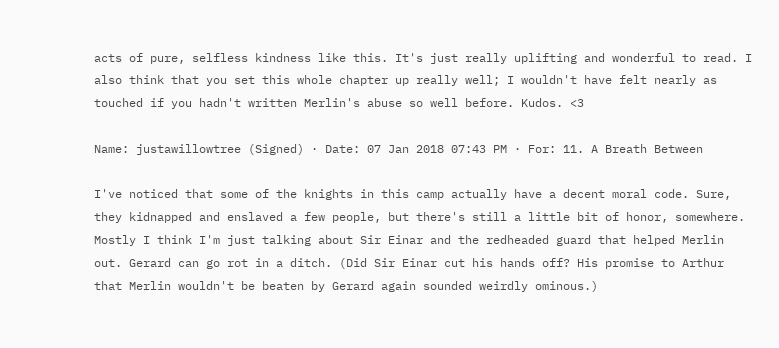acts of pure, selfless kindness like this. It's just really uplifting and wonderful to read. I also think that you set this whole chapter up really well; I wouldn't have felt nearly as touched if you hadn't written Merlin's abuse so well before. Kudos. <3

Name: justawillowtree (Signed) · Date: 07 Jan 2018 07:43 PM · For: 11. A Breath Between

I've noticed that some of the knights in this camp actually have a decent moral code. Sure, they kidnapped and enslaved a few people, but there's still a little bit of honor, somewhere. Mostly I think I'm just talking about Sir Einar and the redheaded guard that helped Merlin out. Gerard can go rot in a ditch. (Did Sir Einar cut his hands off? His promise to Arthur that Merlin wouldn't be beaten by Gerard again sounded weirdly ominous.)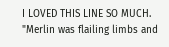I LOVED THIS LINE SO MUCH. "Merlin was flailing limbs and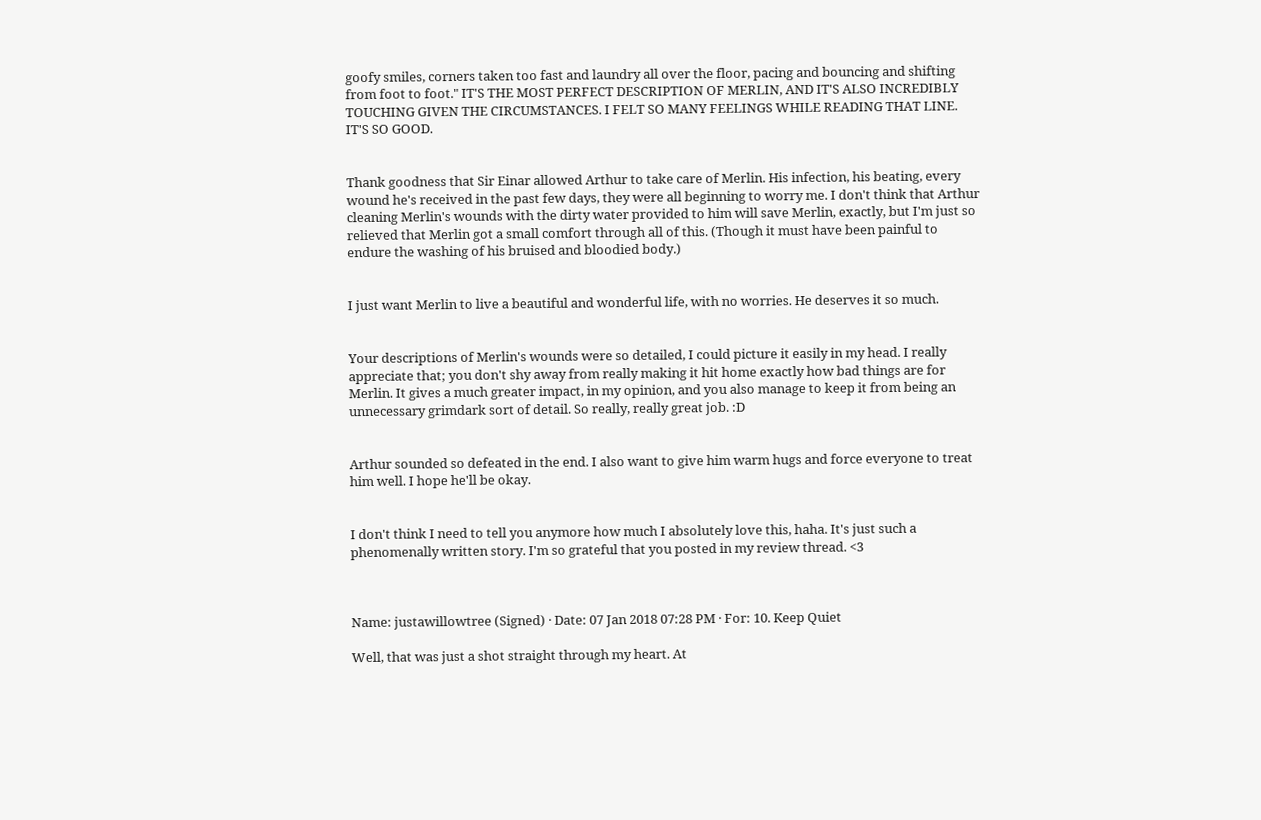goofy smiles, corners taken too fast and laundry all over the floor, pacing and bouncing and shifting from foot to foot." IT'S THE MOST PERFECT DESCRIPTION OF MERLIN, AND IT'S ALSO INCREDIBLY TOUCHING GIVEN THE CIRCUMSTANCES. I FELT SO MANY FEELINGS WHILE READING THAT LINE. IT'S SO GOOD.


Thank goodness that Sir Einar allowed Arthur to take care of Merlin. His infection, his beating, every wound he's received in the past few days, they were all beginning to worry me. I don't think that Arthur cleaning Merlin's wounds with the dirty water provided to him will save Merlin, exactly, but I'm just so relieved that Merlin got a small comfort through all of this. (Though it must have been painful to endure the washing of his bruised and bloodied body.)


I just want Merlin to live a beautiful and wonderful life, with no worries. He deserves it so much.


Your descriptions of Merlin's wounds were so detailed, I could picture it easily in my head. I really appreciate that; you don't shy away from really making it hit home exactly how bad things are for Merlin. It gives a much greater impact, in my opinion, and you also manage to keep it from being an unnecessary grimdark sort of detail. So really, really great job. :D


Arthur sounded so defeated in the end. I also want to give him warm hugs and force everyone to treat him well. I hope he'll be okay.


I don't think I need to tell you anymore how much I absolutely love this, haha. It's just such a phenomenally written story. I'm so grateful that you posted in my review thread. <3



Name: justawillowtree (Signed) · Date: 07 Jan 2018 07:28 PM · For: 10. Keep Quiet

Well, that was just a shot straight through my heart. At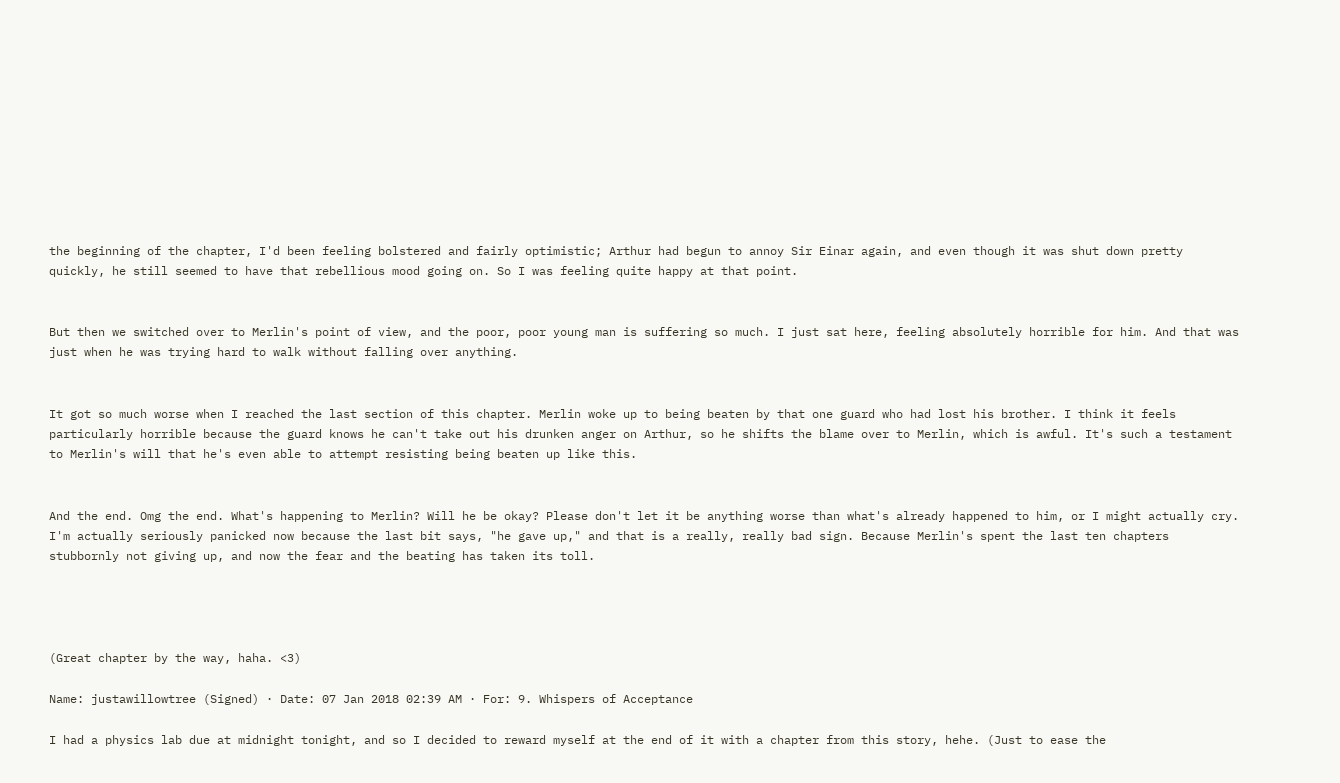the beginning of the chapter, I'd been feeling bolstered and fairly optimistic; Arthur had begun to annoy Sir Einar again, and even though it was shut down pretty quickly, he still seemed to have that rebellious mood going on. So I was feeling quite happy at that point.


But then we switched over to Merlin's point of view, and the poor, poor young man is suffering so much. I just sat here, feeling absolutely horrible for him. And that was just when he was trying hard to walk without falling over anything.


It got so much worse when I reached the last section of this chapter. Merlin woke up to being beaten by that one guard who had lost his brother. I think it feels particularly horrible because the guard knows he can't take out his drunken anger on Arthur, so he shifts the blame over to Merlin, which is awful. It's such a testament to Merlin's will that he's even able to attempt resisting being beaten up like this.


And the end. Omg the end. What's happening to Merlin? Will he be okay? Please don't let it be anything worse than what's already happened to him, or I might actually cry. I'm actually seriously panicked now because the last bit says, "he gave up," and that is a really, really bad sign. Because Merlin's spent the last ten chapters stubbornly not giving up, and now the fear and the beating has taken its toll.




(Great chapter by the way, haha. <3)

Name: justawillowtree (Signed) · Date: 07 Jan 2018 02:39 AM · For: 9. Whispers of Acceptance

I had a physics lab due at midnight tonight, and so I decided to reward myself at the end of it with a chapter from this story, hehe. (Just to ease the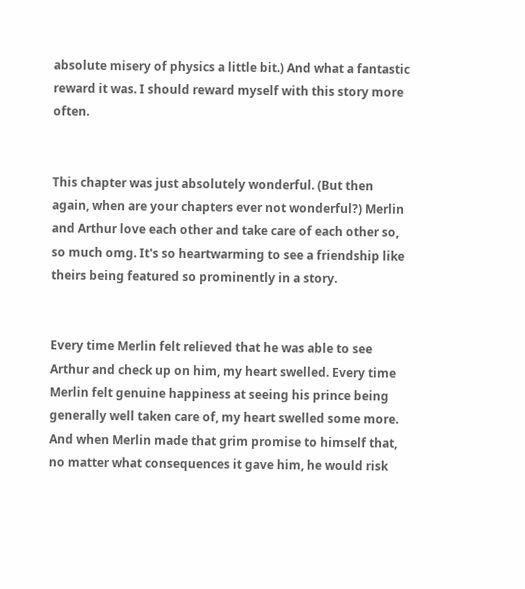absolute misery of physics a little bit.) And what a fantastic reward it was. I should reward myself with this story more often.


This chapter was just absolutely wonderful. (But then again, when are your chapters ever not wonderful?) Merlin and Arthur love each other and take care of each other so, so much omg. It's so heartwarming to see a friendship like theirs being featured so prominently in a story.


Every time Merlin felt relieved that he was able to see Arthur and check up on him, my heart swelled. Every time Merlin felt genuine happiness at seeing his prince being generally well taken care of, my heart swelled some more. And when Merlin made that grim promise to himself that, no matter what consequences it gave him, he would risk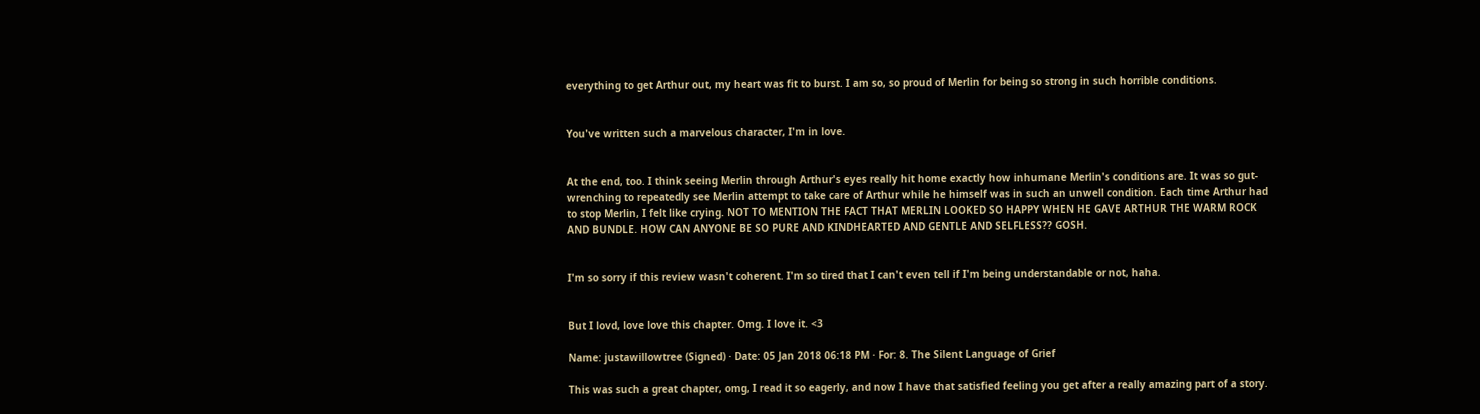everything to get Arthur out, my heart was fit to burst. I am so, so proud of Merlin for being so strong in such horrible conditions.


You've written such a marvelous character, I'm in love.


At the end, too. I think seeing Merlin through Arthur's eyes really hit home exactly how inhumane Merlin's conditions are. It was so gut-wrenching to repeatedly see Merlin attempt to take care of Arthur while he himself was in such an unwell condition. Each time Arthur had to stop Merlin, I felt like crying. NOT TO MENTION THE FACT THAT MERLIN LOOKED SO HAPPY WHEN HE GAVE ARTHUR THE WARM ROCK AND BUNDLE. HOW CAN ANYONE BE SO PURE AND KINDHEARTED AND GENTLE AND SELFLESS?? GOSH.


I'm so sorry if this review wasn't coherent. I'm so tired that I can't even tell if I'm being understandable or not, haha.


But I lovd, love love this chapter. Omg. I love it. <3

Name: justawillowtree (Signed) · Date: 05 Jan 2018 06:18 PM · For: 8. The Silent Language of Grief

This was such a great chapter, omg, I read it so eagerly, and now I have that satisfied feeling you get after a really amazing part of a story.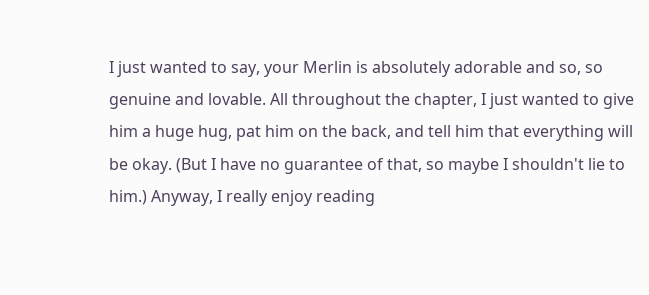I just wanted to say, your Merlin is absolutely adorable and so, so genuine and lovable. All throughout the chapter, I just wanted to give him a huge hug, pat him on the back, and tell him that everything will be okay. (But I have no guarantee of that, so maybe I shouldn't lie to him.) Anyway, I really enjoy reading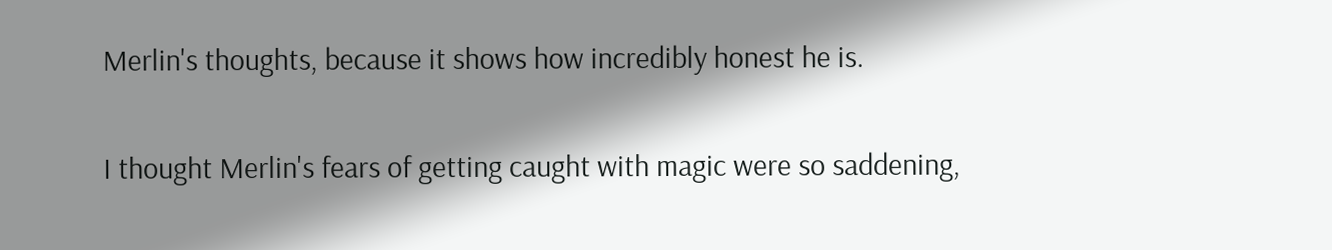Merlin's thoughts, because it shows how incredibly honest he is.


I thought Merlin's fears of getting caught with magic were so saddening,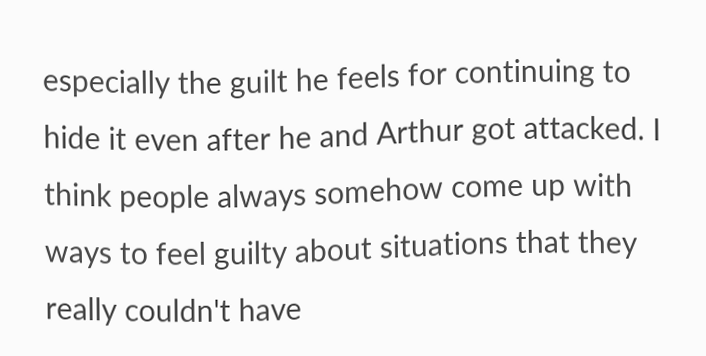especially the guilt he feels for continuing to hide it even after he and Arthur got attacked. I think people always somehow come up with ways to feel guilty about situations that they really couldn't have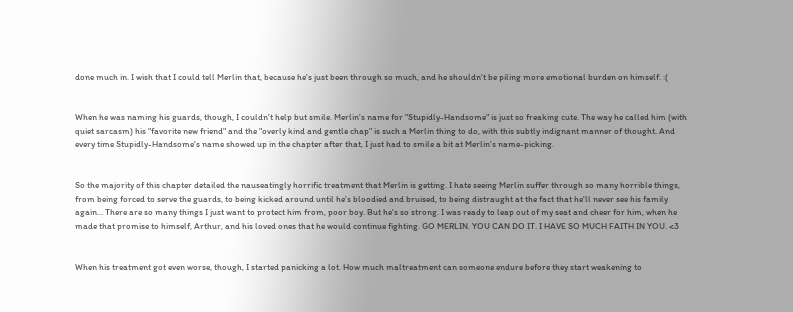done much in. I wish that I could tell Merlin that, because he's just been through so much, and he shouldn't be piling more emotional burden on himself. :(


When he was naming his guards, though, I couldn't help but smile. Merlin's name for "Stupidly-Handsome" is just so freaking cute. The way he called him (with quiet sarcasm) his "favorite new friend" and the "overly kind and gentle chap" is such a Merlin thing to do, with this subtly indignant manner of thought. And every time Stupidly-Handsome's name showed up in the chapter after that, I just had to smile a bit at Merlin's name-picking.


So the majority of this chapter detailed the nauseatingly horrific treatment that Merlin is getting. I hate seeing Merlin suffer through so many horrible things, from being forced to serve the guards, to being kicked around until he's bloodied and bruised, to being distraught at the fact that he'll never see his family again... There are so many things I just want to protect him from, poor boy. But he's so strong. I was ready to leap out of my seat and cheer for him, when he made that promise to himself, Arthur, and his loved ones that he would continue fighting. GO MERLIN. YOU CAN DO IT. I HAVE SO MUCH FAITH IN YOU. <3


When his treatment got even worse, though, I started panicking a lot. How much maltreatment can someone endure before they start weakening to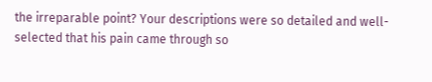the irreparable point? Your descriptions were so detailed and well-selected that his pain came through so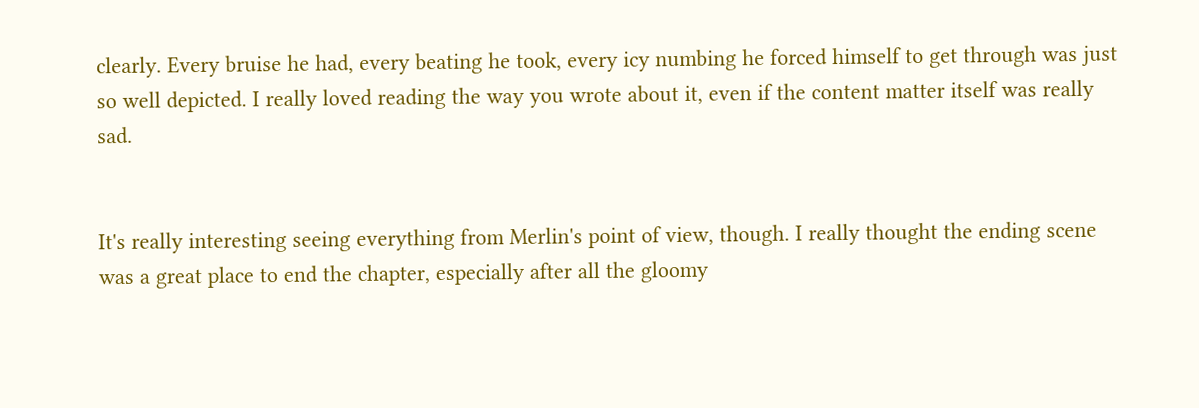clearly. Every bruise he had, every beating he took, every icy numbing he forced himself to get through was just so well depicted. I really loved reading the way you wrote about it, even if the content matter itself was really sad.


It's really interesting seeing everything from Merlin's point of view, though. I really thought the ending scene was a great place to end the chapter, especially after all the gloomy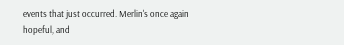events that just occurred. Merlin's once again hopeful, and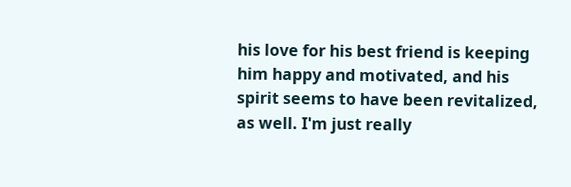his love for his best friend is keeping him happy and motivated, and his spirit seems to have been revitalized, as well. I'm just really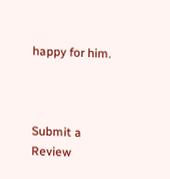happy for him.



Submit a Review